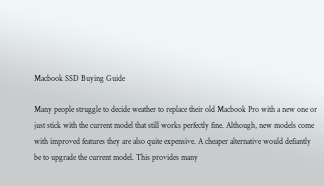Macbook SSD Buying Guide

Many people struggle to decide weather to replace their old Macbook Pro with a new one or just stick with the current model that still works perfectly fine. Although, new models come with improved features they are also quite expensive. A cheaper alternative would defiantly be to upgrade the current model. This provides many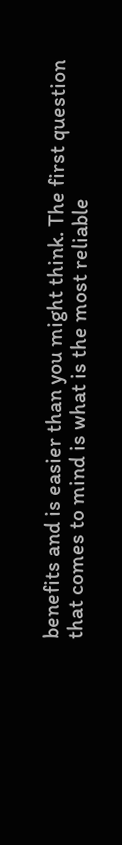benefits and is easier than you might think. The first question that comes to mind is what is the most reliable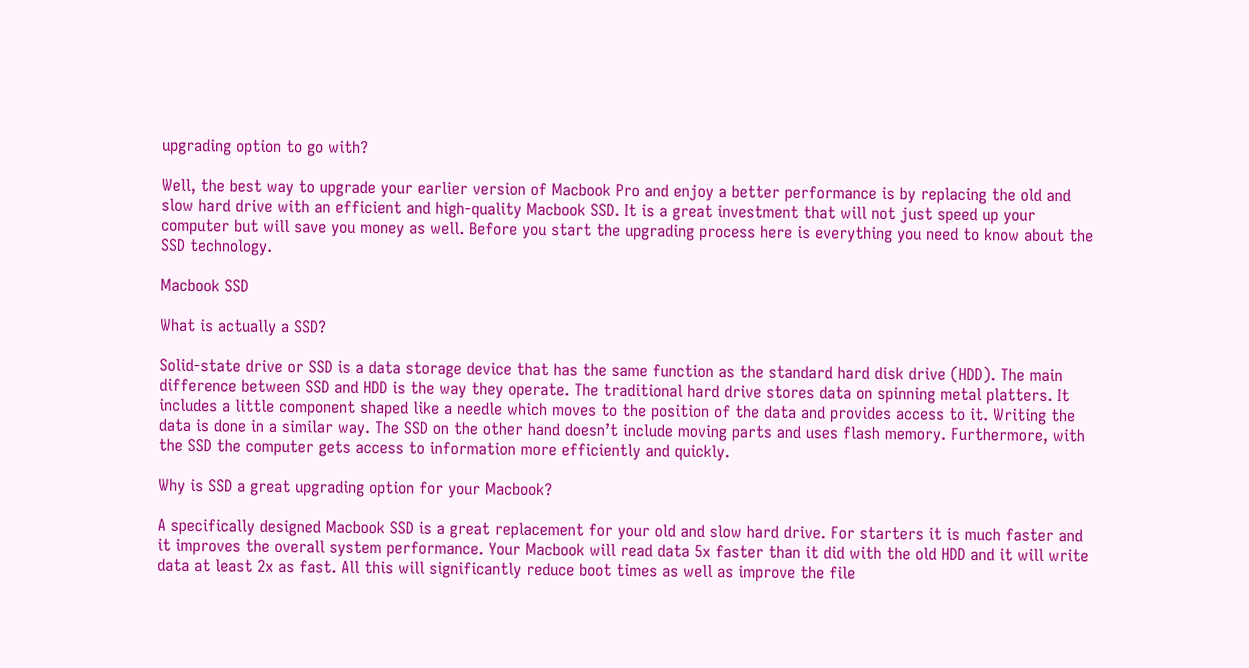upgrading option to go with?

Well, the best way to upgrade your earlier version of Macbook Pro and enjoy a better performance is by replacing the old and slow hard drive with an efficient and high-quality Macbook SSD. It is a great investment that will not just speed up your computer but will save you money as well. Before you start the upgrading process here is everything you need to know about the SSD technology.

Macbook SSD

What is actually a SSD?

Solid-state drive or SSD is a data storage device that has the same function as the standard hard disk drive (HDD). The main difference between SSD and HDD is the way they operate. The traditional hard drive stores data on spinning metal platters. It includes a little component shaped like a needle which moves to the position of the data and provides access to it. Writing the data is done in a similar way. The SSD on the other hand doesn’t include moving parts and uses flash memory. Furthermore, with the SSD the computer gets access to information more efficiently and quickly.

Why is SSD a great upgrading option for your Macbook?

A specifically designed Macbook SSD is a great replacement for your old and slow hard drive. For starters it is much faster and it improves the overall system performance. Your Macbook will read data 5x faster than it did with the old HDD and it will write data at least 2x as fast. All this will significantly reduce boot times as well as improve the file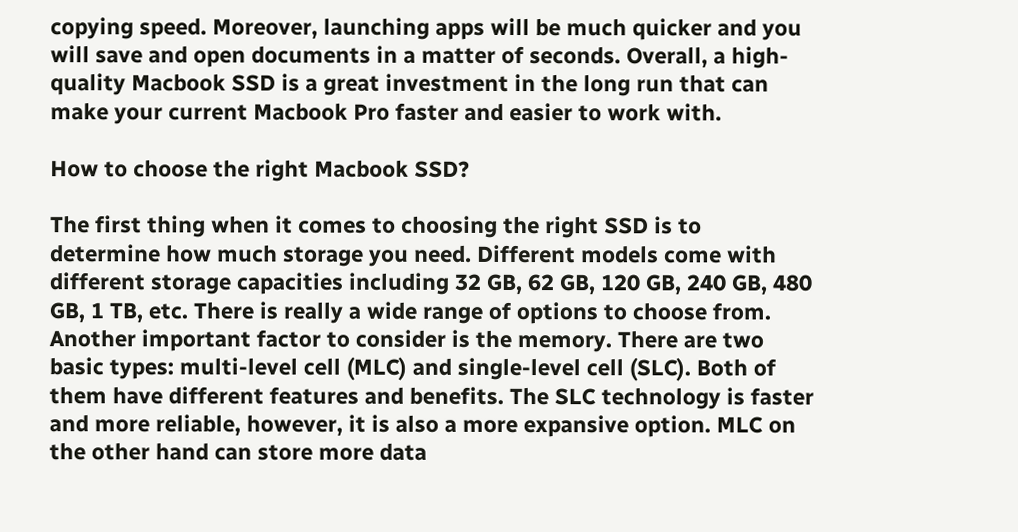copying speed. Moreover, launching apps will be much quicker and you will save and open documents in a matter of seconds. Overall, a high-quality Macbook SSD is a great investment in the long run that can make your current Macbook Pro faster and easier to work with.

How to choose the right Macbook SSD?

The first thing when it comes to choosing the right SSD is to determine how much storage you need. Different models come with different storage capacities including 32 GB, 62 GB, 120 GB, 240 GB, 480 GB, 1 TB, etc. There is really a wide range of options to choose from. Another important factor to consider is the memory. There are two basic types: multi-level cell (MLC) and single-level cell (SLC). Both of them have different features and benefits. The SLC technology is faster and more reliable, however, it is also a more expansive option. MLC on the other hand can store more data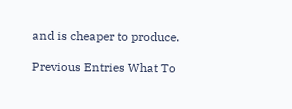and is cheaper to produce.

Previous Entries What To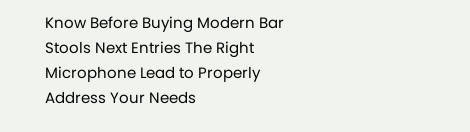Know Before Buying Modern Bar Stools Next Entries The Right Microphone Lead to Properly Address Your Needs